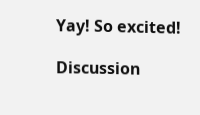Yay! So excited!

Discussion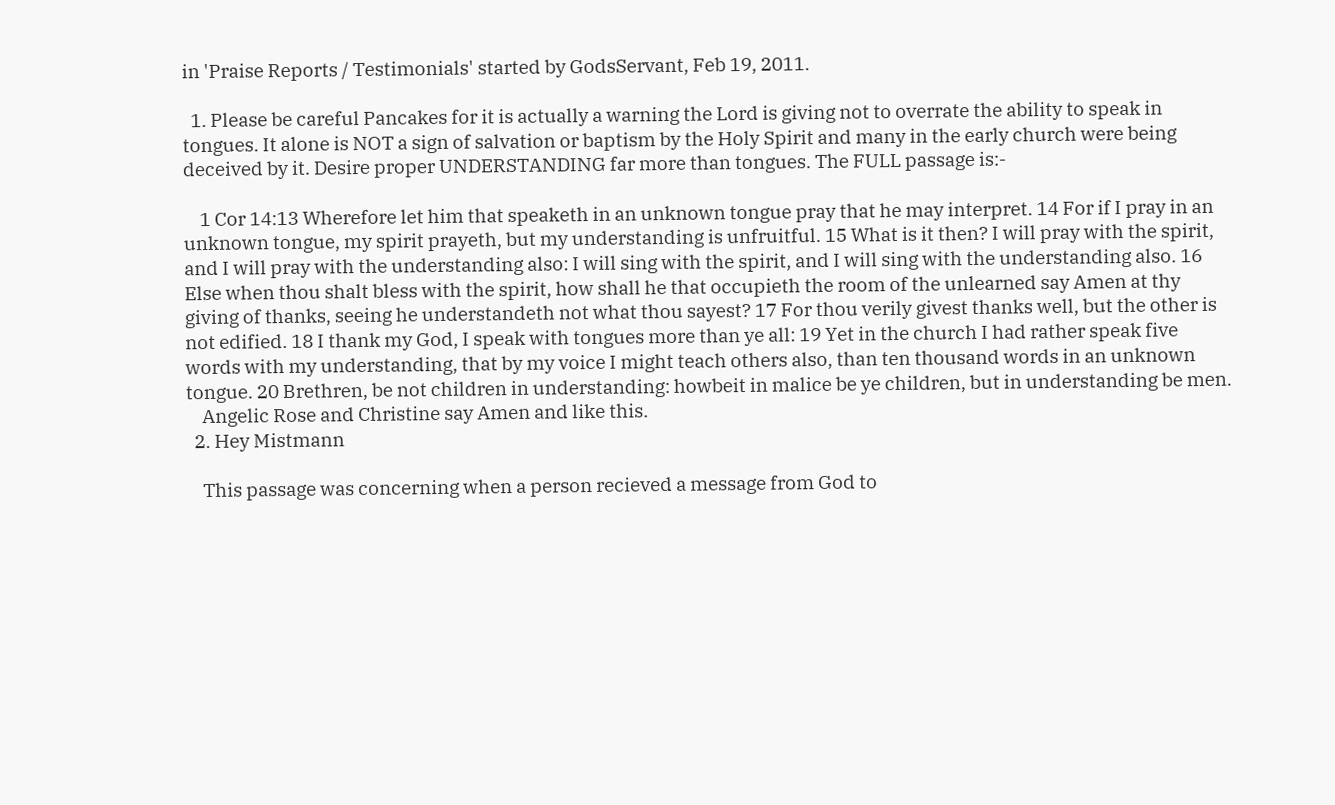in 'Praise Reports / Testimonials' started by GodsServant, Feb 19, 2011.

  1. Please be careful Pancakes for it is actually a warning the Lord is giving not to overrate the ability to speak in tongues. It alone is NOT a sign of salvation or baptism by the Holy Spirit and many in the early church were being deceived by it. Desire proper UNDERSTANDING far more than tongues. The FULL passage is:-

    1 Cor 14:13 Wherefore let him that speaketh in an unknown tongue pray that he may interpret. 14 For if I pray in an unknown tongue, my spirit prayeth, but my understanding is unfruitful. 15 What is it then? I will pray with the spirit, and I will pray with the understanding also: I will sing with the spirit, and I will sing with the understanding also. 16 Else when thou shalt bless with the spirit, how shall he that occupieth the room of the unlearned say Amen at thy giving of thanks, seeing he understandeth not what thou sayest? 17 For thou verily givest thanks well, but the other is not edified. 18 I thank my God, I speak with tongues more than ye all: 19 Yet in the church I had rather speak five words with my understanding, that by my voice I might teach others also, than ten thousand words in an unknown tongue. 20 Brethren, be not children in understanding: howbeit in malice be ye children, but in understanding be men.
    Angelic Rose and Christine say Amen and like this.
  2. Hey Mistmann

    This passage was concerning when a person recieved a message from God to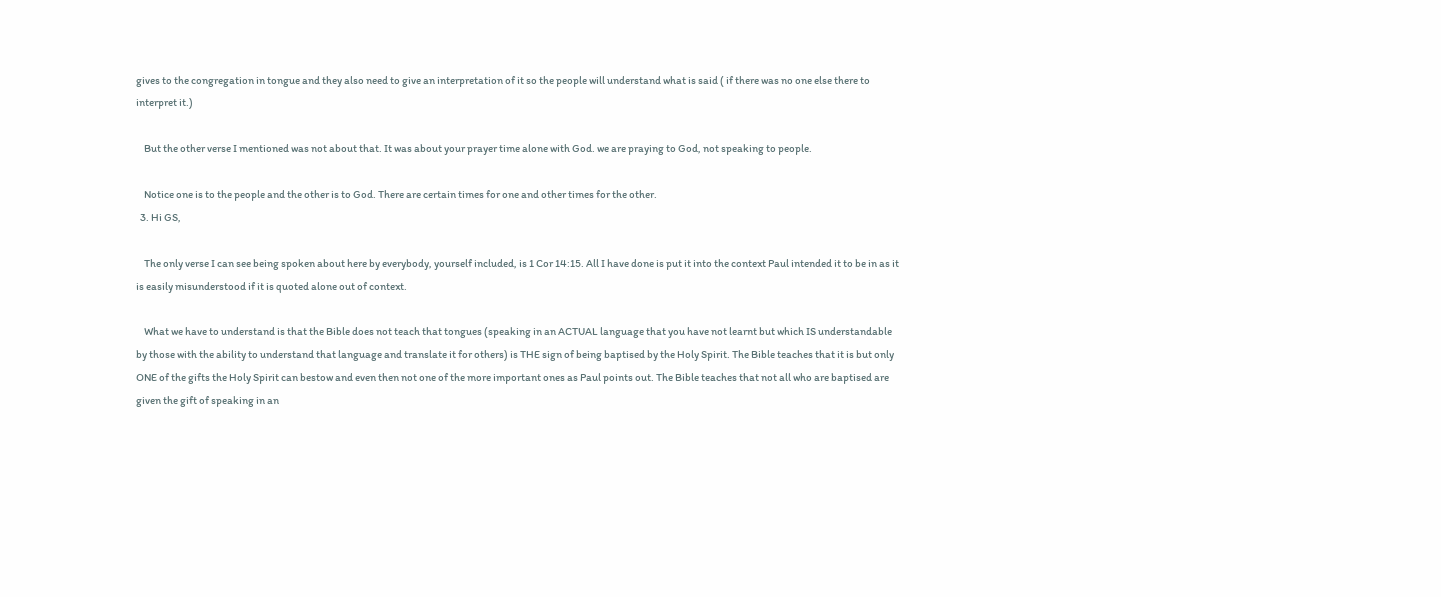gives to the congregation in tongue and they also need to give an interpretation of it so the people will understand what is said ( if there was no one else there to interpret it.)

    But the other verse I mentioned was not about that. It was about your prayer time alone with God. we are praying to God, not speaking to people.

    Notice one is to the people and the other is to God. There are certain times for one and other times for the other.
  3. Hi GS,

    The only verse I can see being spoken about here by everybody, yourself included, is 1 Cor 14:15. All I have done is put it into the context Paul intended it to be in as it is easily misunderstood if it is quoted alone out of context.

    What we have to understand is that the Bible does not teach that tongues (speaking in an ACTUAL language that you have not learnt but which IS understandable by those with the ability to understand that language and translate it for others) is THE sign of being baptised by the Holy Spirit. The Bible teaches that it is but only ONE of the gifts the Holy Spirit can bestow and even then not one of the more important ones as Paul points out. The Bible teaches that not all who are baptised are given the gift of speaking in an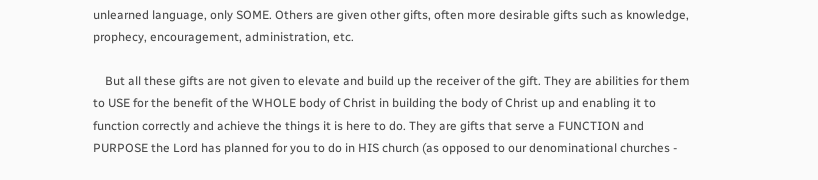unlearned language, only SOME. Others are given other gifts, often more desirable gifts such as knowledge, prophecy, encouragement, administration, etc.

    But all these gifts are not given to elevate and build up the receiver of the gift. They are abilities for them to USE for the benefit of the WHOLE body of Christ in building the body of Christ up and enabling it to function correctly and achieve the things it is here to do. They are gifts that serve a FUNCTION and PURPOSE the Lord has planned for you to do in HIS church (as opposed to our denominational churches -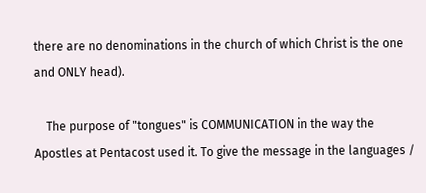there are no denominations in the church of which Christ is the one and ONLY head).

    The purpose of "tongues" is COMMUNICATION in the way the Apostles at Pentacost used it. To give the message in the languages /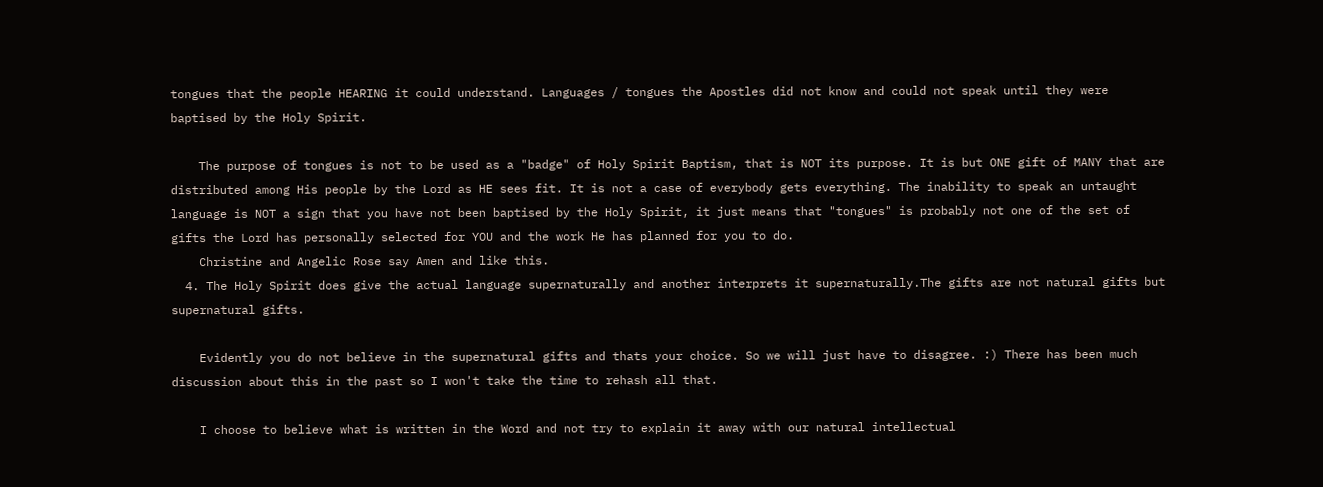tongues that the people HEARING it could understand. Languages / tongues the Apostles did not know and could not speak until they were baptised by the Holy Spirit.

    The purpose of tongues is not to be used as a "badge" of Holy Spirit Baptism, that is NOT its purpose. It is but ONE gift of MANY that are distributed among His people by the Lord as HE sees fit. It is not a case of everybody gets everything. The inability to speak an untaught language is NOT a sign that you have not been baptised by the Holy Spirit, it just means that "tongues" is probably not one of the set of gifts the Lord has personally selected for YOU and the work He has planned for you to do.
    Christine and Angelic Rose say Amen and like this.
  4. The Holy Spirit does give the actual language supernaturally and another interprets it supernaturally.The gifts are not natural gifts but supernatural gifts.

    Evidently you do not believe in the supernatural gifts and thats your choice. So we will just have to disagree. :) There has been much discussion about this in the past so I won't take the time to rehash all that.

    I choose to believe what is written in the Word and not try to explain it away with our natural intellectual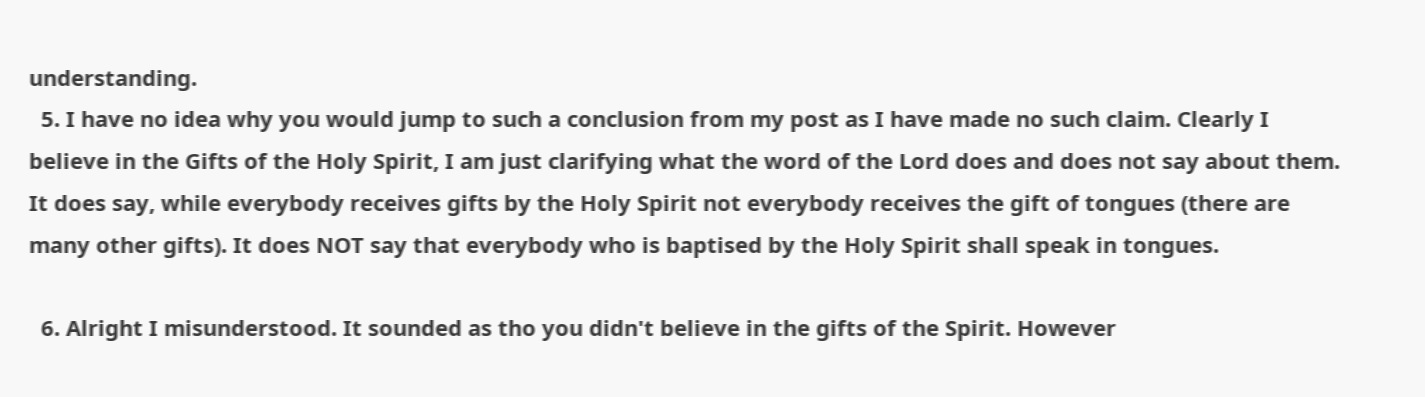understanding.
  5. I have no idea why you would jump to such a conclusion from my post as I have made no such claim. Clearly I believe in the Gifts of the Holy Spirit, I am just clarifying what the word of the Lord does and does not say about them. It does say, while everybody receives gifts by the Holy Spirit not everybody receives the gift of tongues (there are many other gifts). It does NOT say that everybody who is baptised by the Holy Spirit shall speak in tongues.

  6. Alright I misunderstood. It sounded as tho you didn't believe in the gifts of the Spirit. However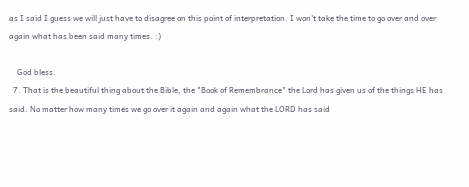as I said I guess we will just have to disagree on this point of interpretation. I won't take the time to go over and over again what has been said many times. :)

    God bless.
  7. That is the beautiful thing about the Bible, the "Book of Remembrance" the Lord has given us of the things HE has said. No matter how many times we go over it again and again what the LORD has said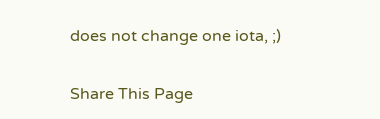does not change one iota, ;)

Share This Page